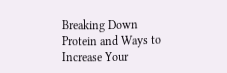Breaking Down Protein and Ways to Increase Your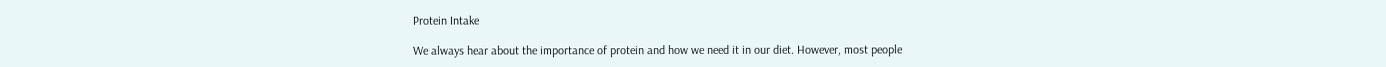Protein Intake

We always hear about the importance of protein and how we need it in our diet. However, most people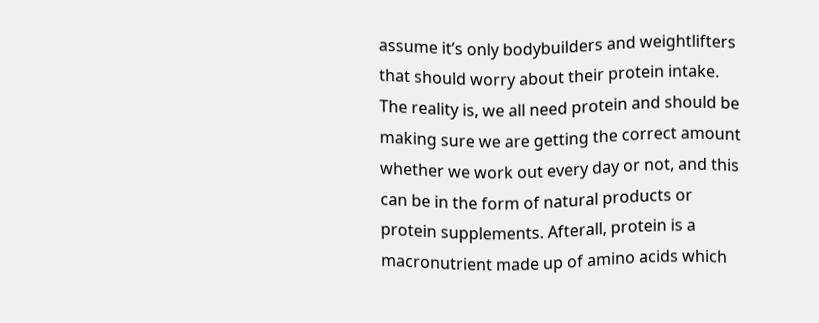assume it’s only bodybuilders and weightlifters that should worry about their protein intake. The reality is, we all need protein and should be making sure we are getting the correct amount whether we work out every day or not, and this can be in the form of natural products or protein supplements. Afterall, protein is a macronutrient made up of amino acids which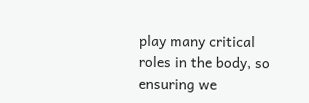play many critical roles in the body, so ensuring we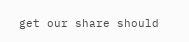get our share should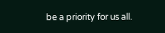be a priority for us all.